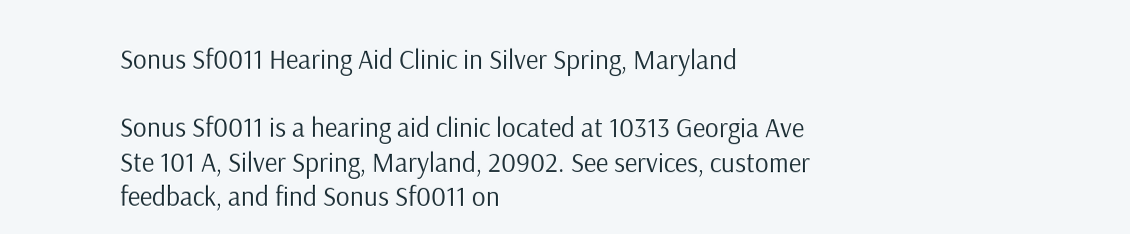Sonus Sf0011 Hearing Aid Clinic in Silver Spring, Maryland

Sonus Sf0011 is a hearing aid clinic located at 10313 Georgia Ave Ste 101 A, Silver Spring, Maryland, 20902. See services, customer feedback, and find Sonus Sf0011 on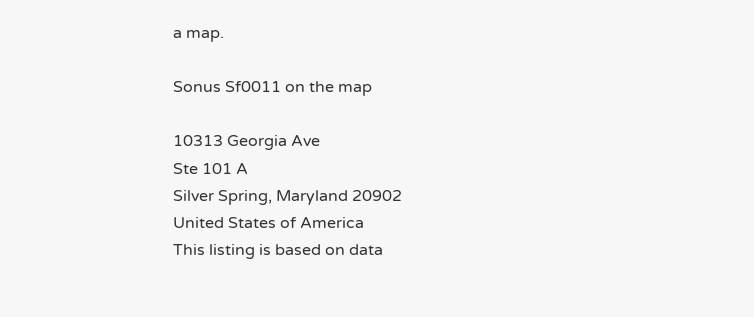a map.

Sonus Sf0011 on the map

10313 Georgia Ave
Ste 101 A
Silver Spring, Maryland 20902
United States of America
This listing is based on data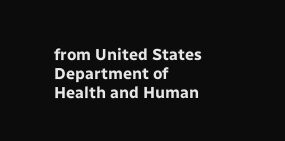from United States Department of Health and Human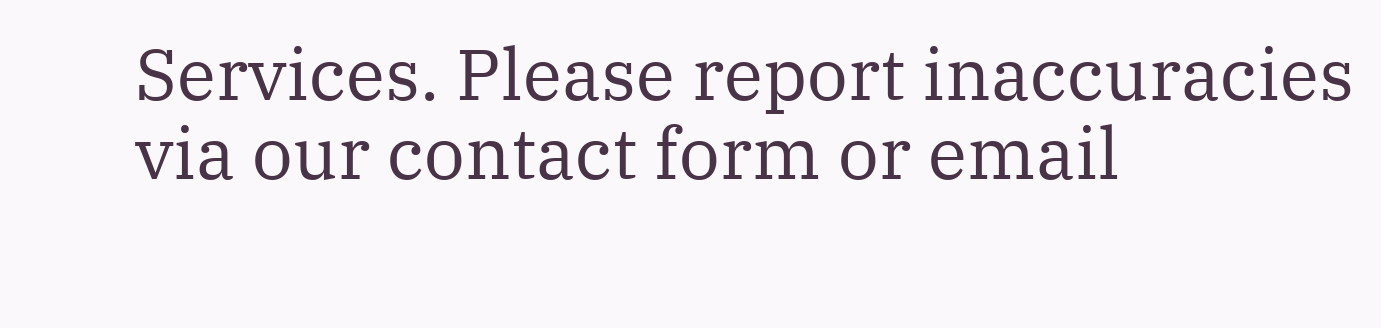Services. Please report inaccuracies via our contact form or email